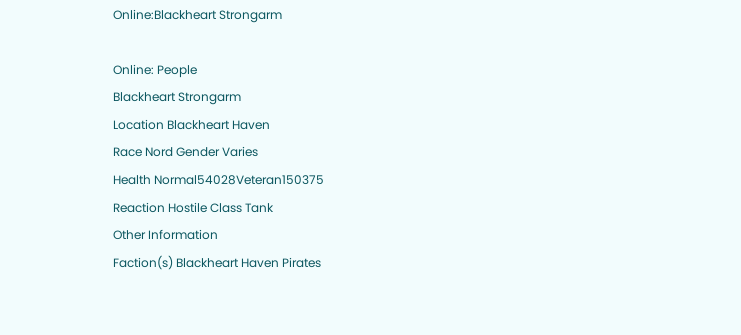Online:Blackheart Strongarm

Online: People
Blackheart Strongarm
Location Blackheart Haven
Race Nord Gender Varies
Health Normal54028Veteran150375
Reaction Hostile Class Tank
Other Information
Faction(s) Blackheart Haven Pirates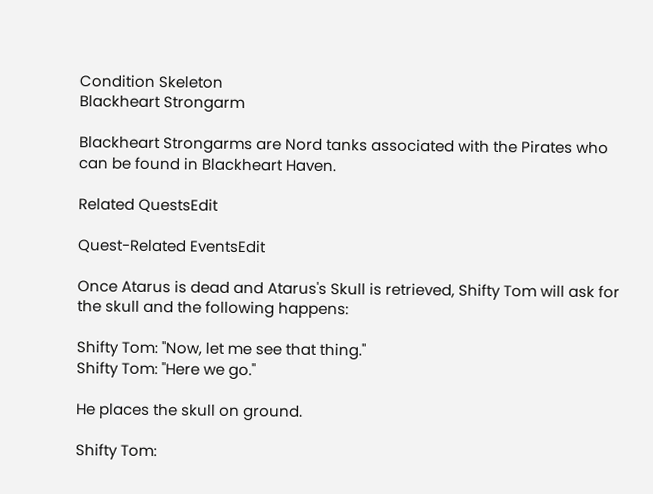Condition Skeleton
Blackheart Strongarm

Blackheart Strongarms are Nord tanks associated with the Pirates who can be found in Blackheart Haven.

Related QuestsEdit

Quest-Related EventsEdit

Once Atarus is dead and Atarus's Skull is retrieved, Shifty Tom will ask for the skull and the following happens:

Shifty Tom: "Now, let me see that thing."
Shifty Tom: "Here we go."

He places the skull on ground.

Shifty Tom: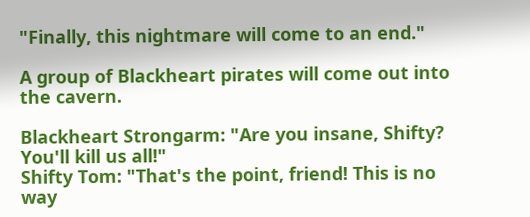"Finally, this nightmare will come to an end."

A group of Blackheart pirates will come out into the cavern.

Blackheart Strongarm: "Are you insane, Shifty? You'll kill us all!"
Shifty Tom: "That's the point, friend! This is no way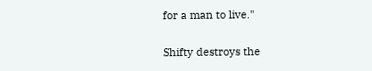for a man to live."

Shifty destroys the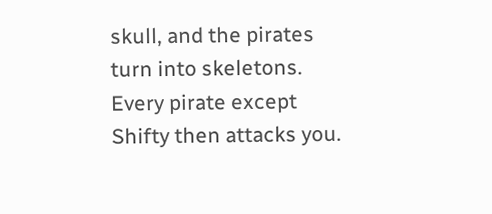skull, and the pirates turn into skeletons. Every pirate except Shifty then attacks you.